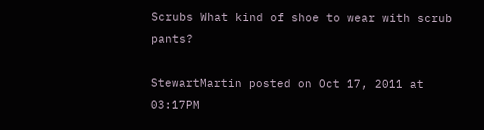Scrubs What kind of shoe to wear with scrub pants?

StewartMartin posted on Oct 17, 2011 at 03:17PM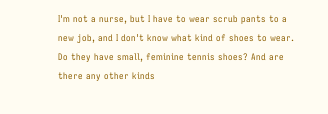I'm not a nurse, but I have to wear scrub pants to a new job, and I don't know what kind of shoes to wear. Do they have small, feminine tennis shoes? And are there any other kinds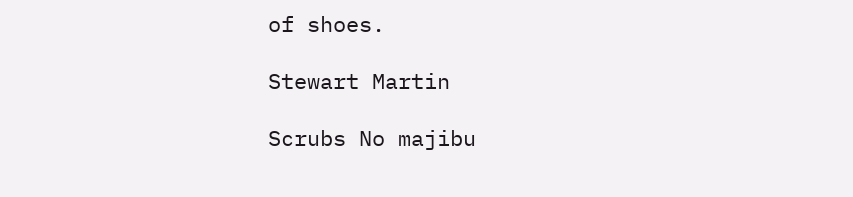of shoes.

Stewart Martin

Scrubs No majibu